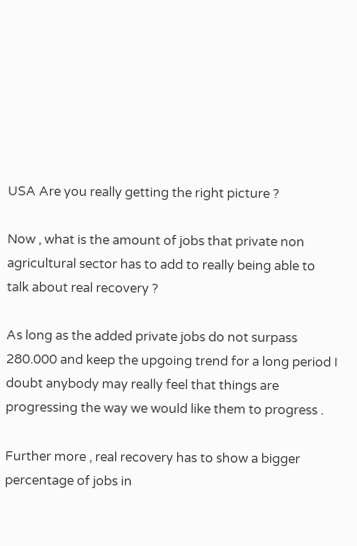USA Are you really getting the right picture ?

Now , what is the amount of jobs that private non agricultural sector has to add to really being able to talk about real recovery ?

As long as the added private jobs do not surpass 280.000 and keep the upgoing trend for a long period I doubt anybody may really feel that things are progressing the way we would like them to progress .

Further more , real recovery has to show a bigger percentage of jobs in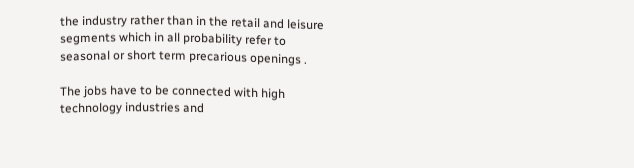the industry rather than in the retail and leisure segments which in all probability refer to seasonal or short term precarious openings .

The jobs have to be connected with high technology industries and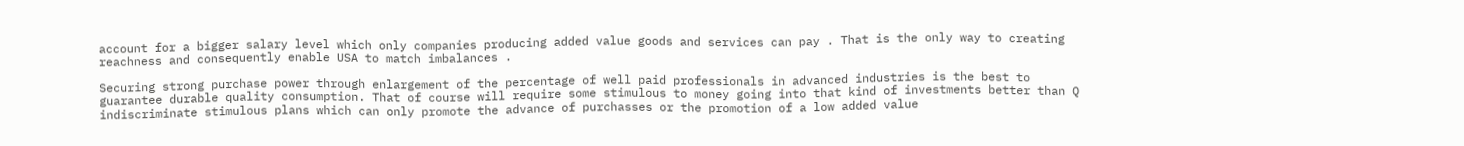account for a bigger salary level which only companies producing added value goods and services can pay . That is the only way to creating reachness and consequently enable USA to match imbalances .

Securing strong purchase power through enlargement of the percentage of well paid professionals in advanced industries is the best to guarantee durable quality consumption. That of course will require some stimulous to money going into that kind of investments better than Q indiscriminate stimulous plans which can only promote the advance of purchasses or the promotion of a low added value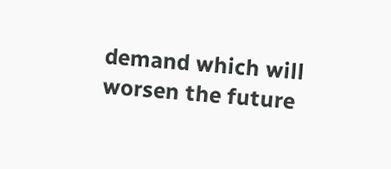demand which will worsen the future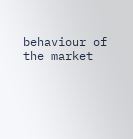behaviour of the market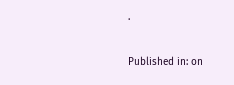.


Published in: on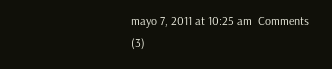mayo 7, 2011 at 10:25 am  Comments (3)